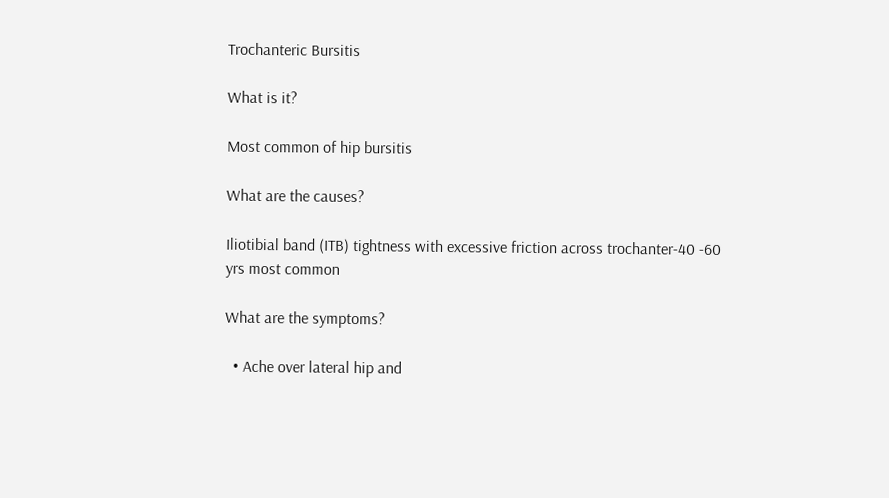Trochanteric Bursitis

What is it?

Most common of hip bursitis

What are the causes?

Iliotibial band (ITB) tightness with excessive friction across trochanter-40 -60 yrs most common

What are the symptoms?

  • Ache over lateral hip and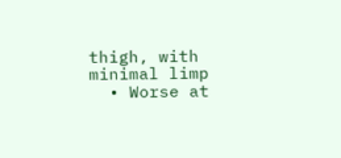thigh, with minimal limp
  • Worse at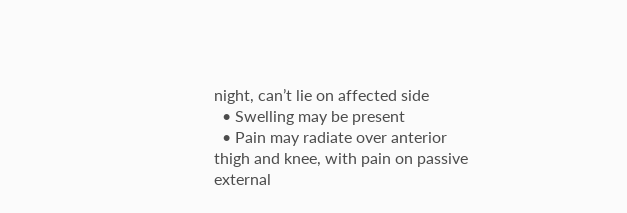night, can’t lie on affected side
  • Swelling may be present
  • Pain may radiate over anterior thigh and knee, with pain on passive external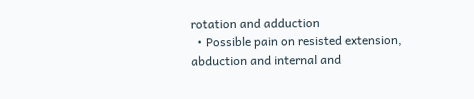rotation and adduction
  • Possible pain on resisted extension, abduction and internal and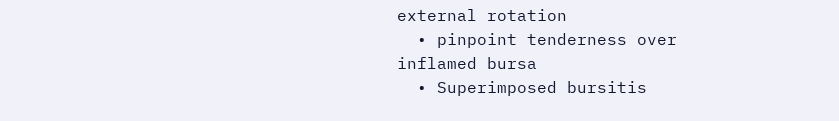external rotation
  • pinpoint tenderness over inflamed bursa
  • Superimposed bursitis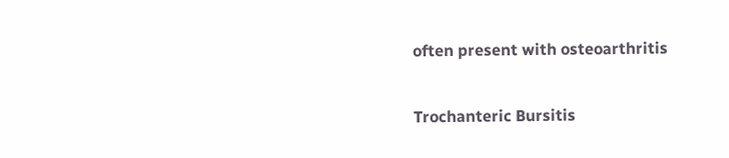often present with osteoarthritis

Trochanteric Bursitis